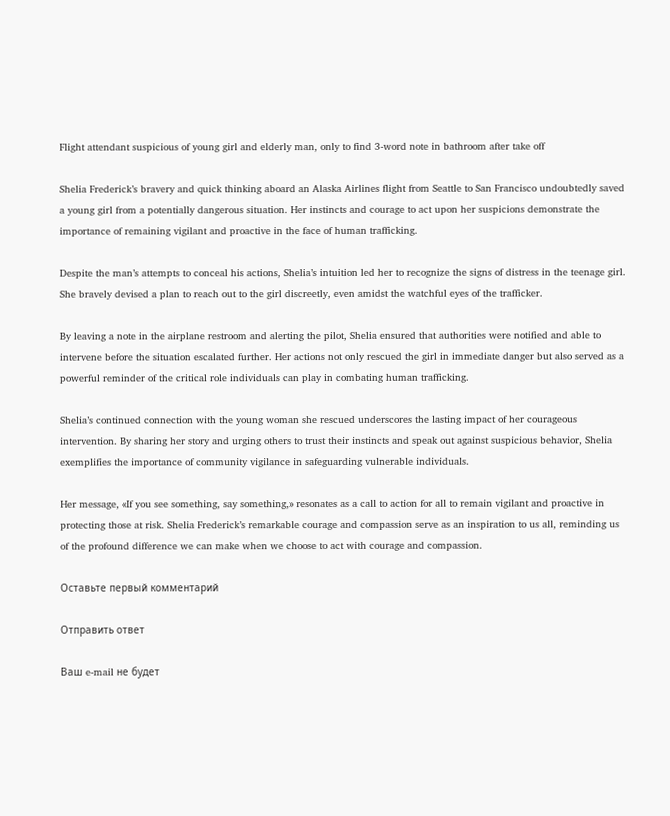Flight attendant suspicious of young girl and elderly man, only to find 3-word note in bathroom after take off

Shelia Frederick’s bravery and quick thinking aboard an Alaska Airlines flight from Seattle to San Francisco undoubtedly saved a young girl from a potentially dangerous situation. Her instincts and courage to act upon her suspicions demonstrate the importance of remaining vigilant and proactive in the face of human trafficking.

Despite the man’s attempts to conceal his actions, Shelia’s intuition led her to recognize the signs of distress in the teenage girl. She bravely devised a plan to reach out to the girl discreetly, even amidst the watchful eyes of the trafficker.

By leaving a note in the airplane restroom and alerting the pilot, Shelia ensured that authorities were notified and able to intervene before the situation escalated further. Her actions not only rescued the girl in immediate danger but also served as a powerful reminder of the critical role individuals can play in combating human trafficking.

Shelia’s continued connection with the young woman she rescued underscores the lasting impact of her courageous intervention. By sharing her story and urging others to trust their instincts and speak out against suspicious behavior, Shelia exemplifies the importance of community vigilance in safeguarding vulnerable individuals.

Her message, «If you see something, say something,» resonates as a call to action for all to remain vigilant and proactive in protecting those at risk. Shelia Frederick’s remarkable courage and compassion serve as an inspiration to us all, reminding us of the profound difference we can make when we choose to act with courage and compassion.

Оставьте первый комментарий

Отправить ответ

Ваш e-mail не будет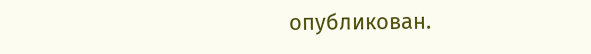опубликован.